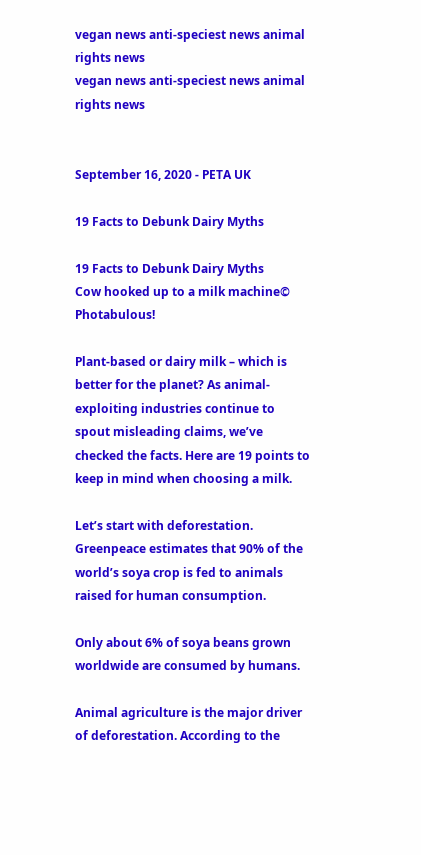vegan news anti-speciest news animal rights news
vegan news anti-speciest news animal rights news


September 16, 2020 - PETA UK

19 Facts to Debunk Dairy Myths

19 Facts to Debunk Dairy Myths
Cow hooked up to a milk machine© Photabulous!

Plant-based or dairy milk – which is better for the planet? As animal-exploiting industries continue to spout misleading claims, we’ve checked the facts. Here are 19 points to keep in mind when choosing a milk.

Let’s start with deforestation. Greenpeace estimates that 90% of the world’s soya crop is fed to animals raised for human consumption.

Only about 6% of soya beans grown worldwide are consumed by humans.

Animal agriculture is the major driver of deforestation. According to the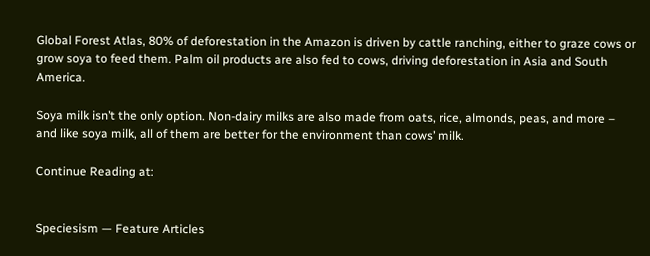Global Forest Atlas, 80% of deforestation in the Amazon is driven by cattle ranching, either to graze cows or grow soya to feed them. Palm oil products are also fed to cows, driving deforestation in Asia and South America.

Soya milk isn’t the only option. Non-dairy milks are also made from oats, rice, almonds, peas, and more – and like soya milk, all of them are better for the environment than cows’ milk.

Continue Reading at:


Speciesism — Feature Articles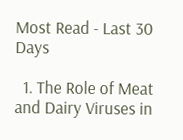Most Read - Last 30 Days

  1. The Role of Meat and Dairy Viruses in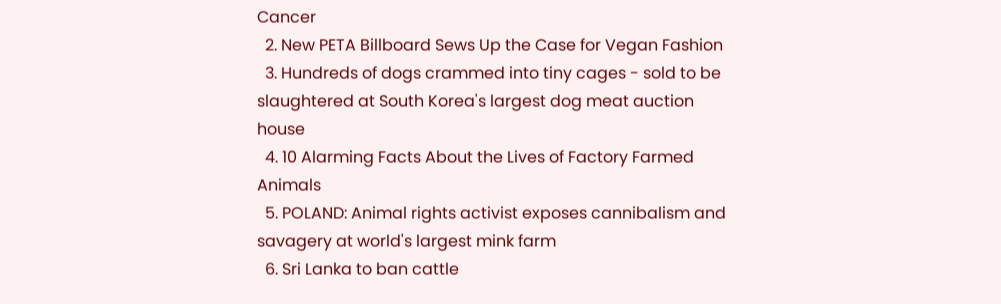Cancer
  2. New PETA Billboard Sews Up the Case for Vegan Fashion
  3. Hundreds of dogs crammed into tiny cages - sold to be slaughtered at South Korea's largest dog meat auction house
  4. 10 Alarming Facts About the Lives of Factory Farmed Animals
  5. POLAND: Animal rights activist exposes cannibalism and savagery at world's largest mink farm
  6. Sri Lanka to ban cattle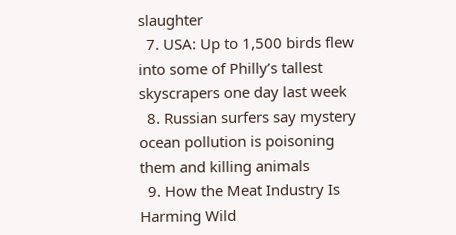slaughter
  7. USA: Up to 1,500 birds flew into some of Philly’s tallest skyscrapers one day last week
  8. Russian surfers say mystery ocean pollution is poisoning them and killing animals
  9. How the Meat Industry Is Harming Wild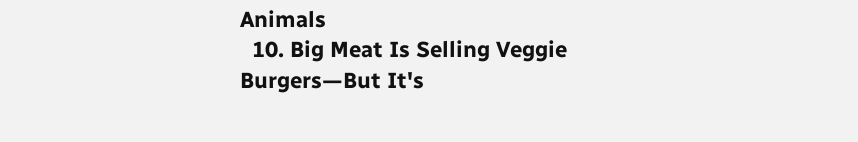Animals
  10. Big Meat Is Selling Veggie Burgers—But It's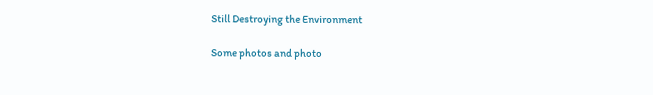Still Destroying the Environment

Some photos and photo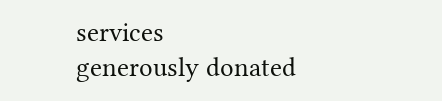services
generously donated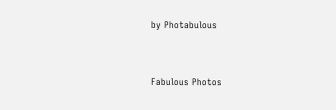by Photabulous


Fabulous Photos